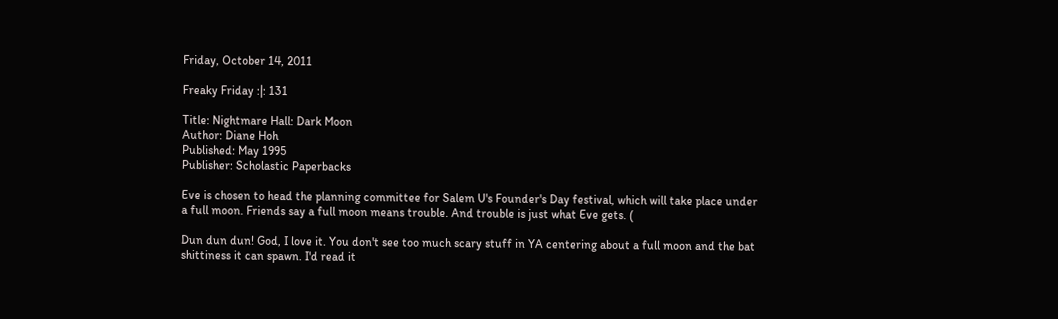Friday, October 14, 2011

Freaky Friday :|: 131

Title: Nightmare Hall: Dark Moon
Author: Diane Hoh
Published: May 1995
Publisher: Scholastic Paperbacks

Eve is chosen to head the planning committee for Salem U's Founder's Day festival, which will take place under a full moon. Friends say a full moon means trouble. And trouble is just what Eve gets. (

Dun dun dun! God, I love it. You don't see too much scary stuff in YA centering about a full moon and the bat shittiness it can spawn. I'd read it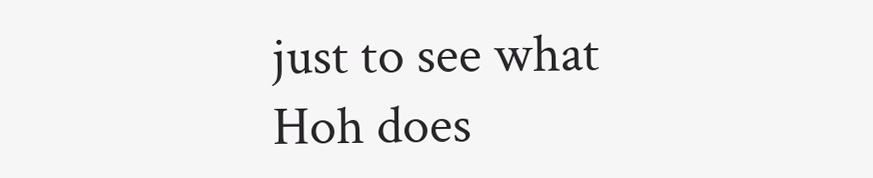just to see what Hoh does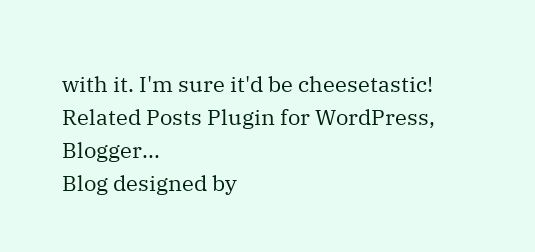with it. I'm sure it'd be cheesetastic!
Related Posts Plugin for WordPress, Blogger...
Blog designed by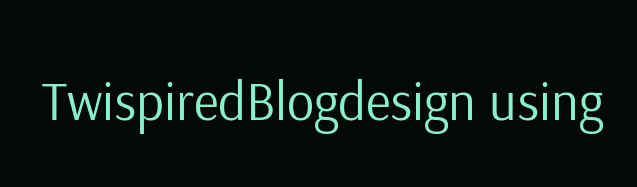TwispiredBlogdesign using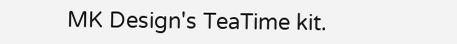MK Design's TeaTime kit.